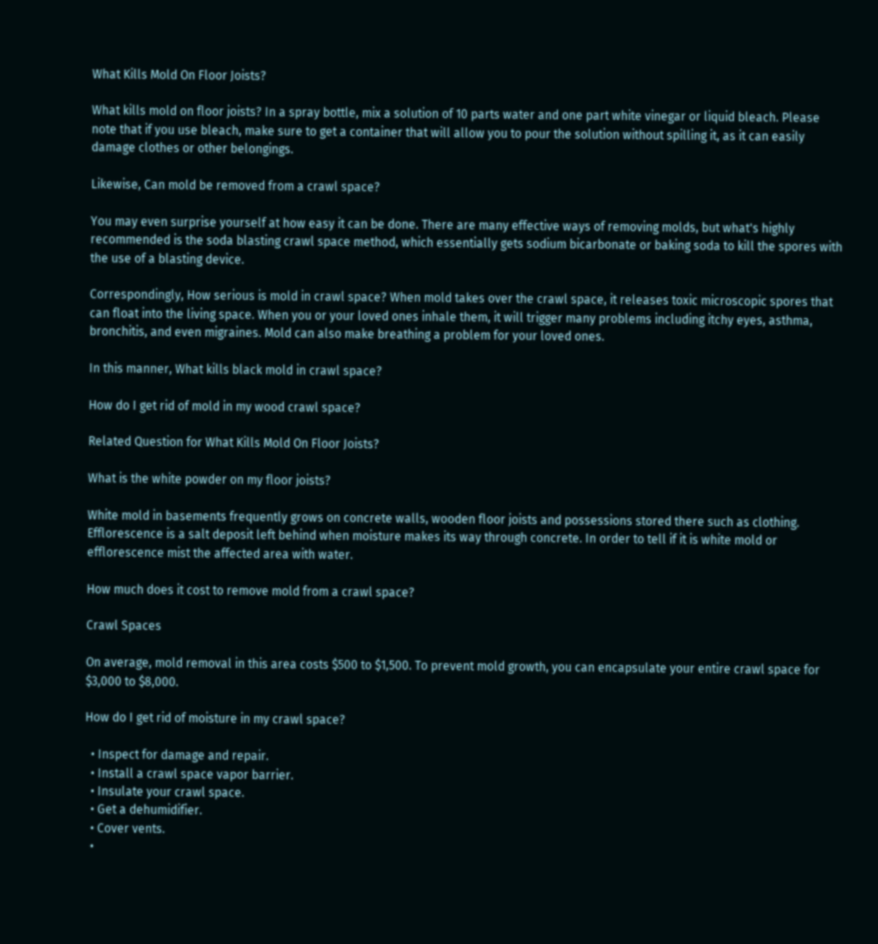What Kills Mold On Floor Joists?

What kills mold on floor joists? In a spray bottle, mix a solution of 10 parts water and one part white vinegar or liquid bleach. Please note that if you use bleach, make sure to get a container that will allow you to pour the solution without spilling it, as it can easily damage clothes or other belongings.

Likewise, Can mold be removed from a crawl space?

You may even surprise yourself at how easy it can be done. There are many effective ways of removing molds, but what's highly recommended is the soda blasting crawl space method, which essentially gets sodium bicarbonate or baking soda to kill the spores with the use of a blasting device.

Correspondingly, How serious is mold in crawl space? When mold takes over the crawl space, it releases toxic microscopic spores that can float into the living space. When you or your loved ones inhale them, it will trigger many problems including itchy eyes, asthma, bronchitis, and even migraines. Mold can also make breathing a problem for your loved ones.

In this manner, What kills black mold in crawl space?

How do I get rid of mold in my wood crawl space?

Related Question for What Kills Mold On Floor Joists?

What is the white powder on my floor joists?

White mold in basements frequently grows on concrete walls, wooden floor joists and possessions stored there such as clothing. Efflorescence is a salt deposit left behind when moisture makes its way through concrete. In order to tell if it is white mold or efflorescence mist the affected area with water.

How much does it cost to remove mold from a crawl space?

Crawl Spaces

On average, mold removal in this area costs $500 to $1,500. To prevent mold growth, you can encapsulate your entire crawl space for $3,000 to $8,000.

How do I get rid of moisture in my crawl space?

  • Inspect for damage and repair.
  • Install a crawl space vapor barrier.
  • Insulate your crawl space.
  • Get a dehumidifier.
  • Cover vents.
  •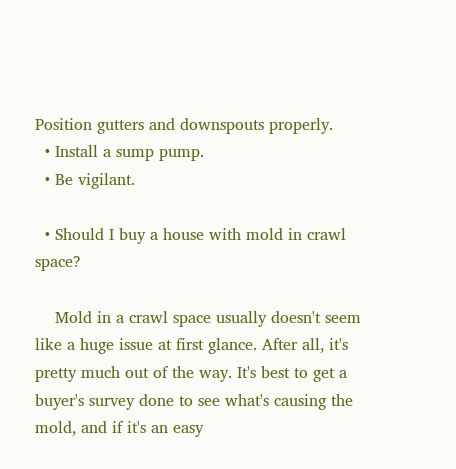Position gutters and downspouts properly.
  • Install a sump pump.
  • Be vigilant.

  • Should I buy a house with mold in crawl space?

    Mold in a crawl space usually doesn't seem like a huge issue at first glance. After all, it's pretty much out of the way. It's best to get a buyer's survey done to see what's causing the mold, and if it's an easy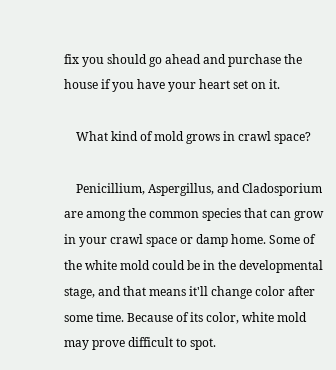fix you should go ahead and purchase the house if you have your heart set on it.

    What kind of mold grows in crawl space?

    Penicillium, Aspergillus, and Cladosporium are among the common species that can grow in your crawl space or damp home. Some of the white mold could be in the developmental stage, and that means it'll change color after some time. Because of its color, white mold may prove difficult to spot.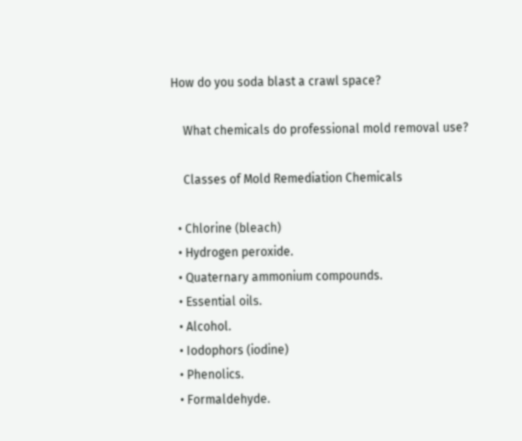How do you soda blast a crawl space?

    What chemicals do professional mold removal use?

    Classes of Mold Remediation Chemicals

  • Chlorine (bleach)
  • Hydrogen peroxide.
  • Quaternary ammonium compounds.
  • Essential oils.
  • Alcohol.
  • Iodophors (iodine)
  • Phenolics.
  • Formaldehyde.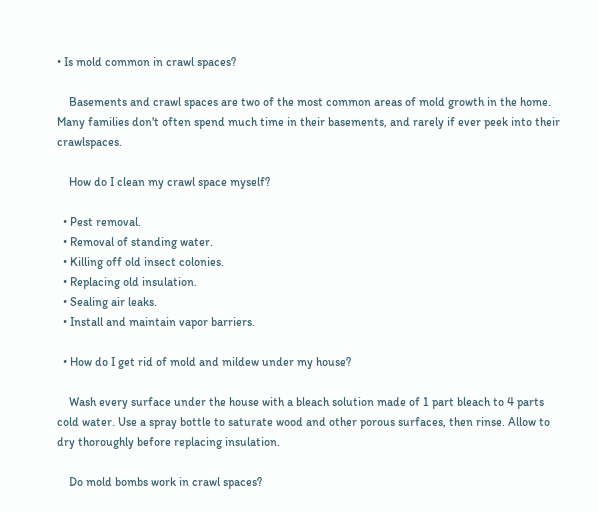• Is mold common in crawl spaces?

    Basements and crawl spaces are two of the most common areas of mold growth in the home. Many families don't often spend much time in their basements, and rarely if ever peek into their crawlspaces.

    How do I clean my crawl space myself?

  • Pest removal.
  • Removal of standing water.
  • Killing off old insect colonies.
  • Replacing old insulation.
  • Sealing air leaks.
  • Install and maintain vapor barriers.

  • How do I get rid of mold and mildew under my house?

    Wash every surface under the house with a bleach solution made of 1 part bleach to 4 parts cold water. Use a spray bottle to saturate wood and other porous surfaces, then rinse. Allow to dry thoroughly before replacing insulation.

    Do mold bombs work in crawl spaces?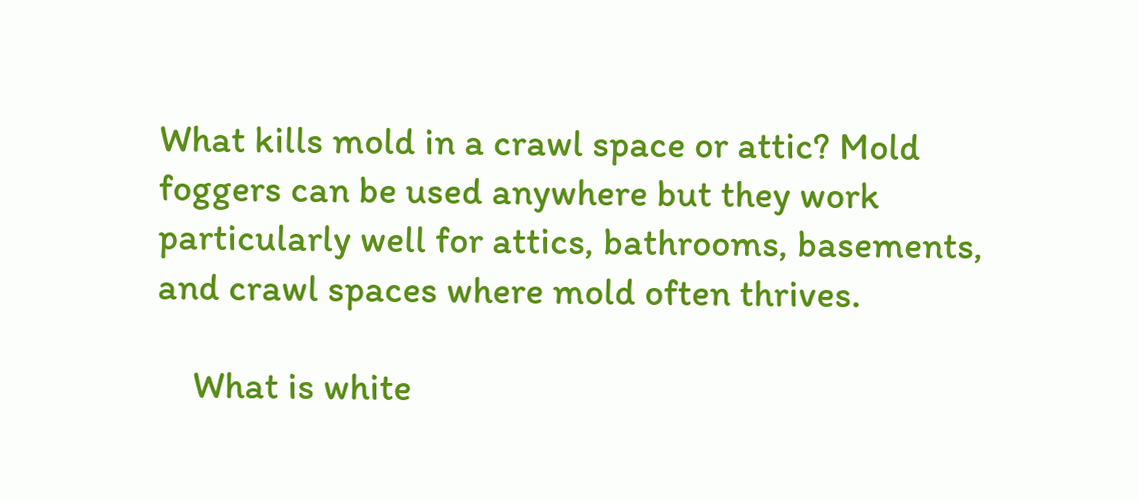What kills mold in a crawl space or attic? Mold foggers can be used anywhere but they work particularly well for attics, bathrooms, basements, and crawl spaces where mold often thrives.

    What is white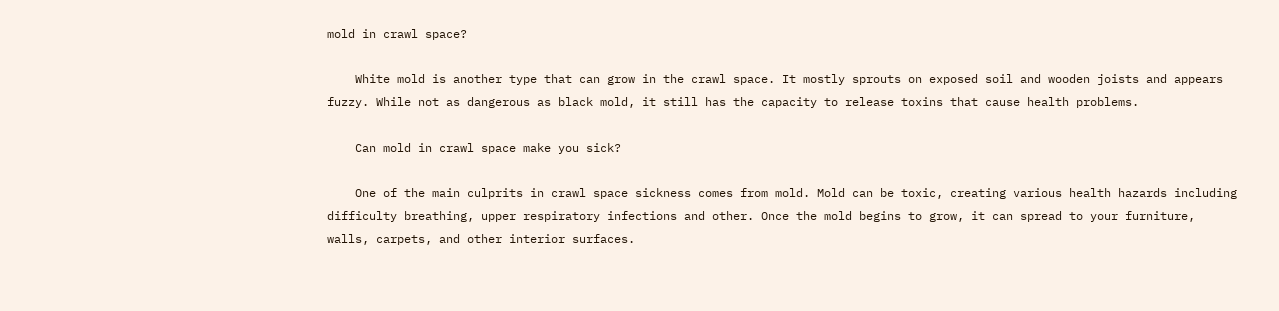mold in crawl space?

    White mold is another type that can grow in the crawl space. It mostly sprouts on exposed soil and wooden joists and appears fuzzy. While not as dangerous as black mold, it still has the capacity to release toxins that cause health problems.

    Can mold in crawl space make you sick?

    One of the main culprits in crawl space sickness comes from mold. Mold can be toxic, creating various health hazards including difficulty breathing, upper respiratory infections and other. Once the mold begins to grow, it can spread to your furniture, walls, carpets, and other interior surfaces.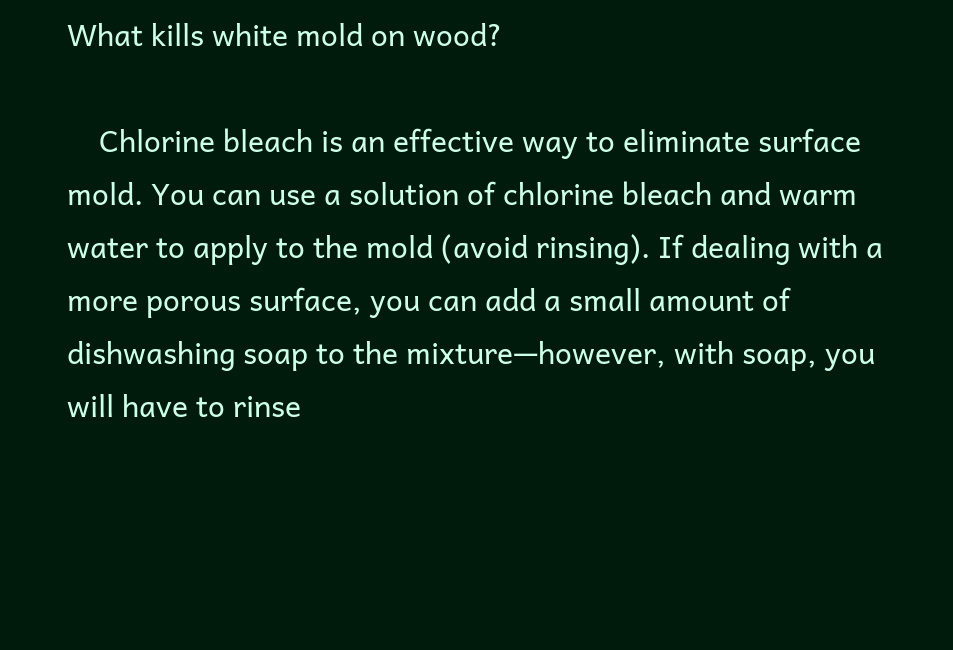What kills white mold on wood?

    Chlorine bleach is an effective way to eliminate surface mold. You can use a solution of chlorine bleach and warm water to apply to the mold (avoid rinsing). If dealing with a more porous surface, you can add a small amount of dishwashing soap to the mixture—however, with soap, you will have to rinse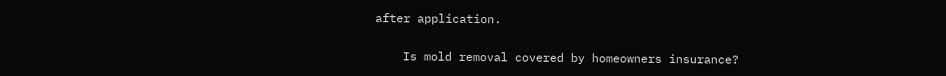after application.

    Is mold removal covered by homeowners insurance?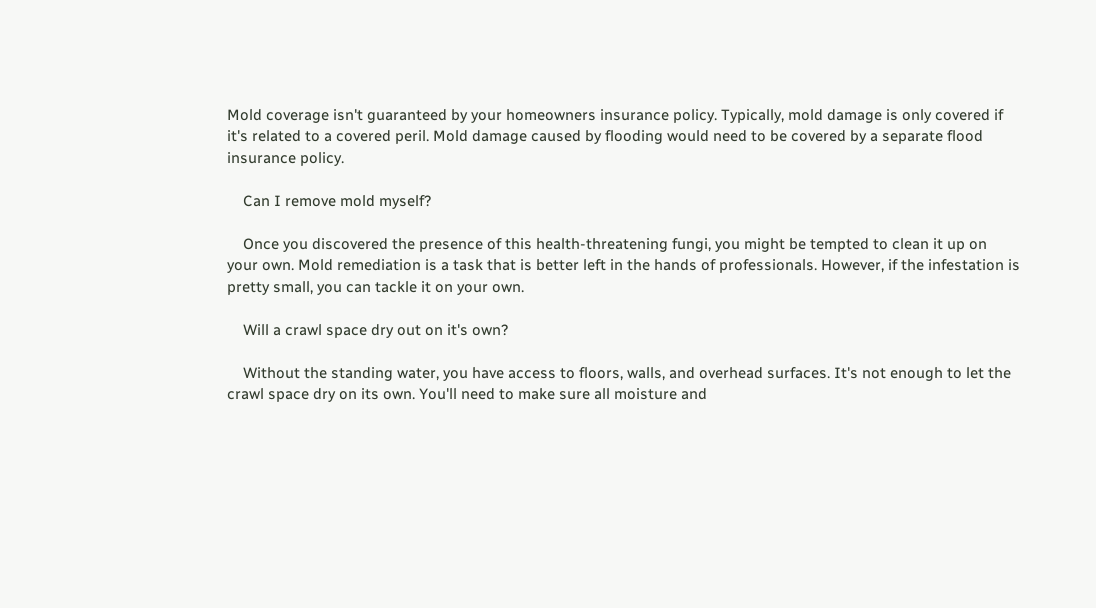Mold coverage isn't guaranteed by your homeowners insurance policy. Typically, mold damage is only covered if it's related to a covered peril. Mold damage caused by flooding would need to be covered by a separate flood insurance policy.

    Can I remove mold myself?

    Once you discovered the presence of this health-threatening fungi, you might be tempted to clean it up on your own. Mold remediation is a task that is better left in the hands of professionals. However, if the infestation is pretty small, you can tackle it on your own.

    Will a crawl space dry out on it's own?

    Without the standing water, you have access to floors, walls, and overhead surfaces. It's not enough to let the crawl space dry on its own. You'll need to make sure all moisture and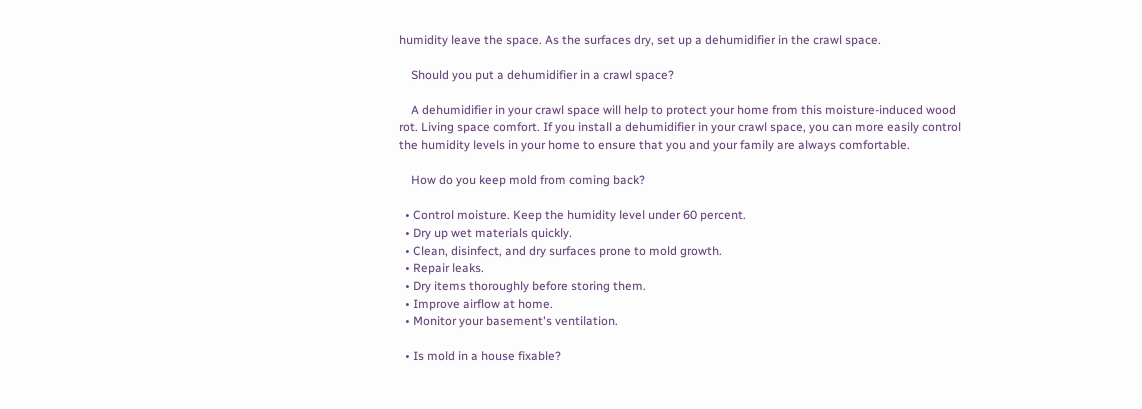humidity leave the space. As the surfaces dry, set up a dehumidifier in the crawl space.

    Should you put a dehumidifier in a crawl space?

    A dehumidifier in your crawl space will help to protect your home from this moisture-induced wood rot. Living space comfort. If you install a dehumidifier in your crawl space, you can more easily control the humidity levels in your home to ensure that you and your family are always comfortable.

    How do you keep mold from coming back?

  • Control moisture. Keep the humidity level under 60 percent.
  • Dry up wet materials quickly.
  • Clean, disinfect, and dry surfaces prone to mold growth.
  • Repair leaks.
  • Dry items thoroughly before storing them.
  • Improve airflow at home.
  • Monitor your basement's ventilation.

  • Is mold in a house fixable?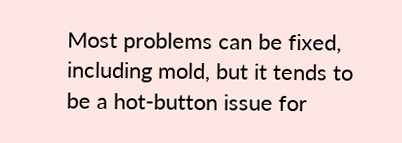Most problems can be fixed, including mold, but it tends to be a hot-button issue for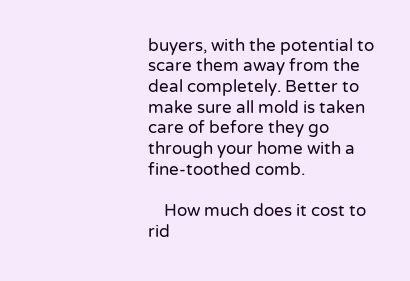buyers, with the potential to scare them away from the deal completely. Better to make sure all mold is taken care of before they go through your home with a fine-toothed comb.

    How much does it cost to rid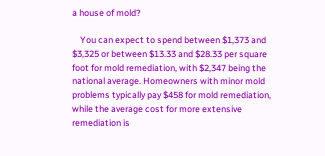a house of mold?

    You can expect to spend between $1,373 and $3,325 or between $13.33 and $28.33 per square foot for mold remediation, with $2,347 being the national average. Homeowners with minor mold problems typically pay $458 for mold remediation, while the average cost for more extensive remediation is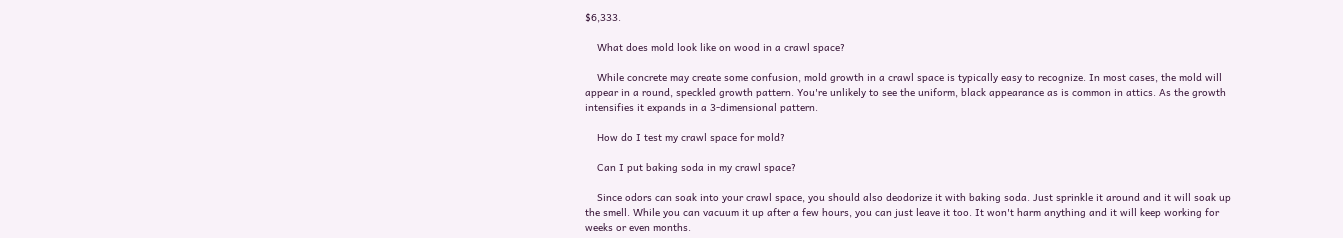$6,333.

    What does mold look like on wood in a crawl space?

    While concrete may create some confusion, mold growth in a crawl space is typically easy to recognize. In most cases, the mold will appear in a round, speckled growth pattern. You're unlikely to see the uniform, black appearance as is common in attics. As the growth intensifies it expands in a 3-dimensional pattern.

    How do I test my crawl space for mold?

    Can I put baking soda in my crawl space?

    Since odors can soak into your crawl space, you should also deodorize it with baking soda. Just sprinkle it around and it will soak up the smell. While you can vacuum it up after a few hours, you can just leave it too. It won't harm anything and it will keep working for weeks or even months.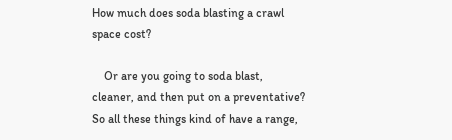How much does soda blasting a crawl space cost?

    Or are you going to soda blast, cleaner, and then put on a preventative? So all these things kind of have a range,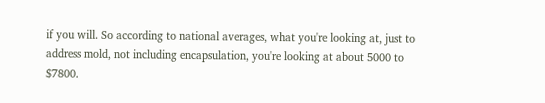if you will. So according to national averages, what you're looking at, just to address mold, not including encapsulation, you're looking at about 5000 to $7800.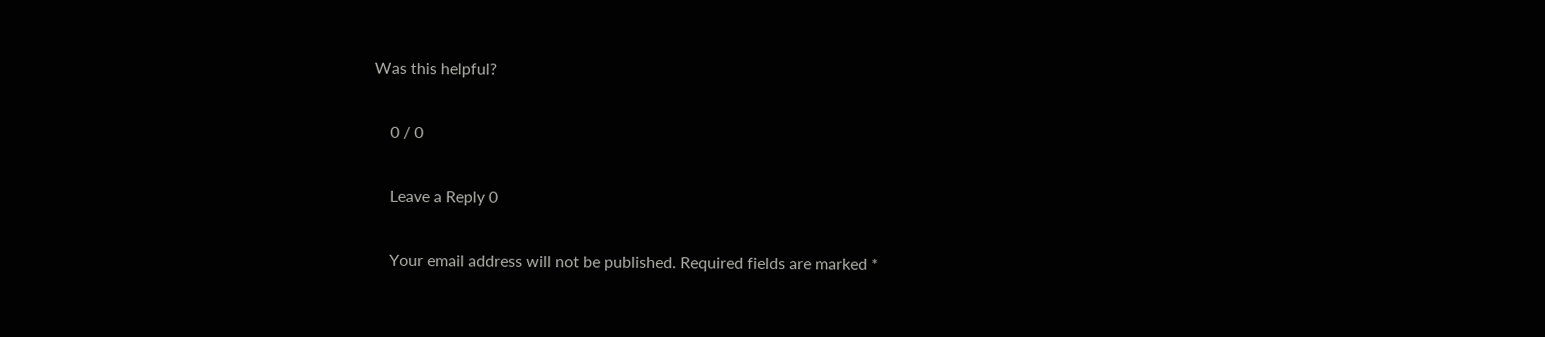Was this helpful?

    0 / 0

    Leave a Reply 0

    Your email address will not be published. Required fields are marked *